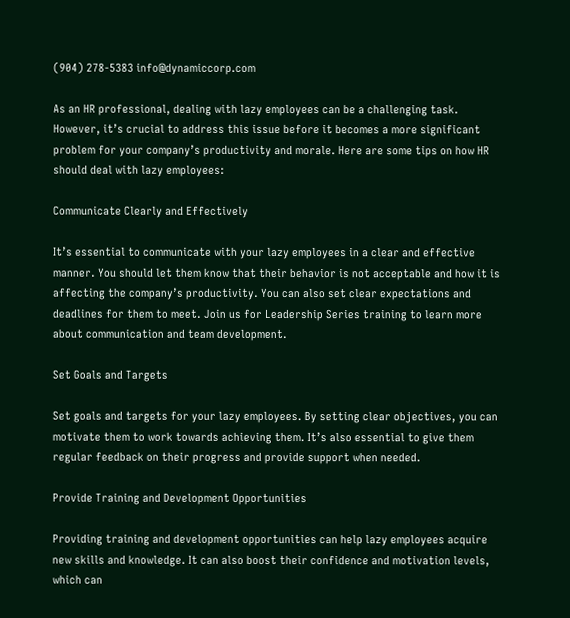(904) 278-5383 info@dynamiccorp.com

As an HR professional, dealing with lazy employees can be a challenging task. However, it’s crucial to address this issue before it becomes a more significant problem for your company’s productivity and morale. Here are some tips on how HR should deal with lazy employees:

Communicate Clearly and Effectively

It’s essential to communicate with your lazy employees in a clear and effective manner. You should let them know that their behavior is not acceptable and how it is affecting the company’s productivity. You can also set clear expectations and deadlines for them to meet. Join us for Leadership Series training to learn more about communication and team development.

Set Goals and Targets

Set goals and targets for your lazy employees. By setting clear objectives, you can motivate them to work towards achieving them. It’s also essential to give them regular feedback on their progress and provide support when needed.

Provide Training and Development Opportunities

Providing training and development opportunities can help lazy employees acquire new skills and knowledge. It can also boost their confidence and motivation levels, which can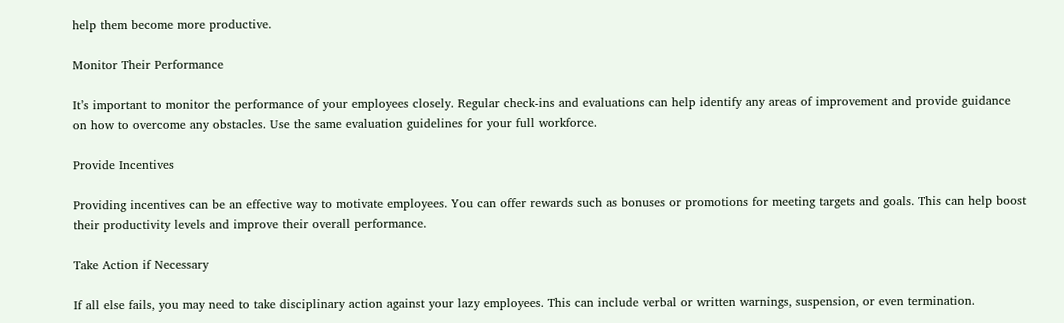help them become more productive.

Monitor Their Performance

It’s important to monitor the performance of your employees closely. Regular check-ins and evaluations can help identify any areas of improvement and provide guidance on how to overcome any obstacles. Use the same evaluation guidelines for your full workforce.

Provide Incentives

Providing incentives can be an effective way to motivate employees. You can offer rewards such as bonuses or promotions for meeting targets and goals. This can help boost their productivity levels and improve their overall performance.

Take Action if Necessary

If all else fails, you may need to take disciplinary action against your lazy employees. This can include verbal or written warnings, suspension, or even termination.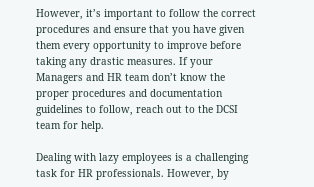However, it’s important to follow the correct procedures and ensure that you have given them every opportunity to improve before taking any drastic measures. If your Managers and HR team don’t know the proper procedures and documentation guidelines to follow, reach out to the DCSI team for help.

Dealing with lazy employees is a challenging task for HR professionals. However, by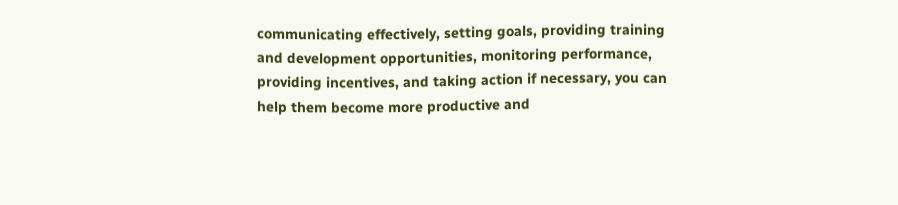communicating effectively, setting goals, providing training and development opportunities, monitoring performance, providing incentives, and taking action if necessary, you can help them become more productive and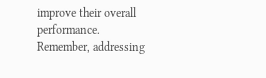improve their overall performance. Remember, addressing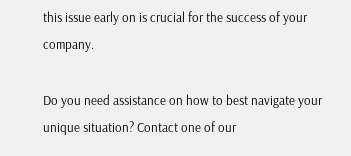this issue early on is crucial for the success of your company.

Do you need assistance on how to best navigate your unique situation? Contact one of our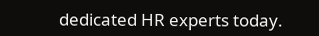dedicated HR experts today.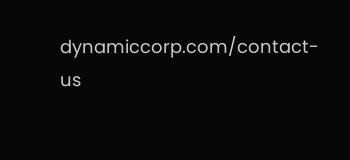dynamiccorp.com/contact-us